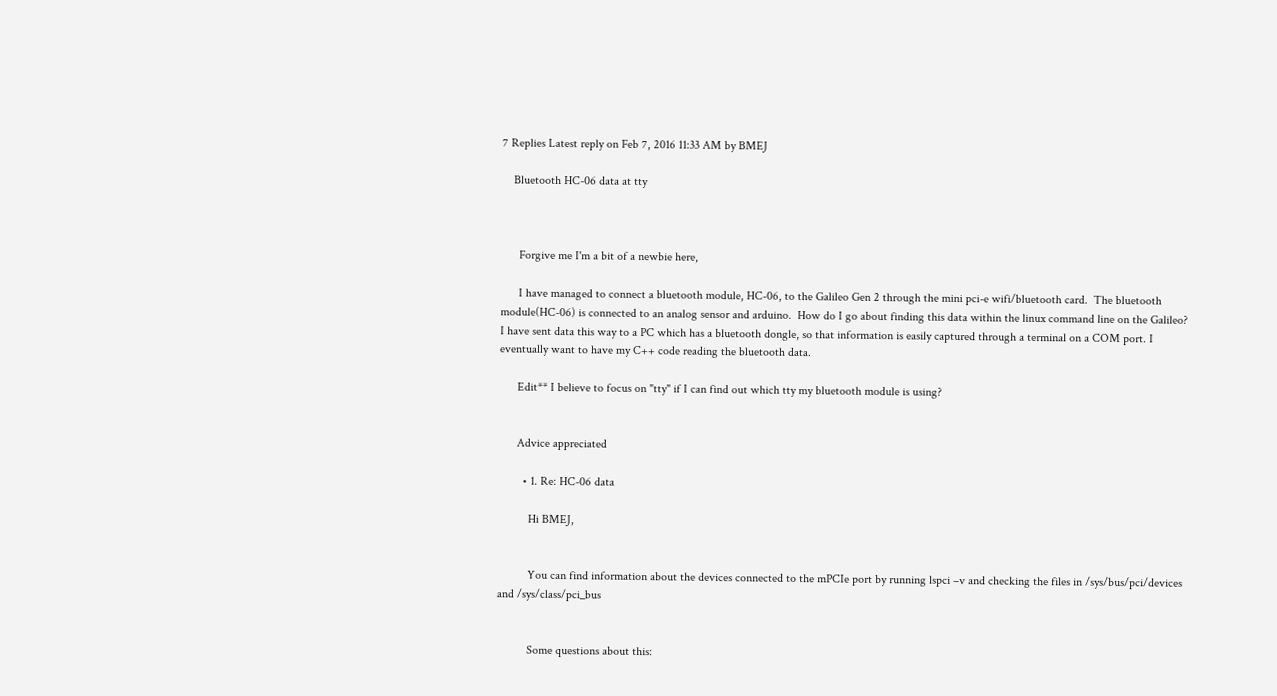7 Replies Latest reply on Feb 7, 2016 11:33 AM by BMEJ

    Bluetooth HC-06 data at tty



      Forgive me I'm a bit of a newbie here,

      I have managed to connect a bluetooth module, HC-06, to the Galileo Gen 2 through the mini pci-e wifi/bluetooth card.  The bluetooth module(HC-06) is connected to an analog sensor and arduino.  How do I go about finding this data within the linux command line on the Galileo?  I have sent data this way to a PC which has a bluetooth dongle, so that information is easily captured through a terminal on a COM port. I eventually want to have my C++ code reading the bluetooth data.

      Edit** I believe to focus on "tty" if I can find out which tty my bluetooth module is using?


      Advice appreciated

        • 1. Re: HC-06 data

          Hi BMEJ,


          You can find information about the devices connected to the mPCIe port by running lspci –v and checking the files in /sys/bus/pci/devices and /sys/class/pci_bus


          Some questions about this: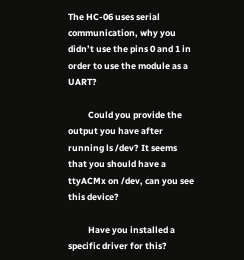The HC-06 uses serial communication, why you didn’t use the pins 0 and 1 in order to use the module as a UART?

          Could you provide the output you have after running ls /dev? It seems that you should have a ttyACMx on /dev, can you see this device?

          Have you installed a specific driver for this?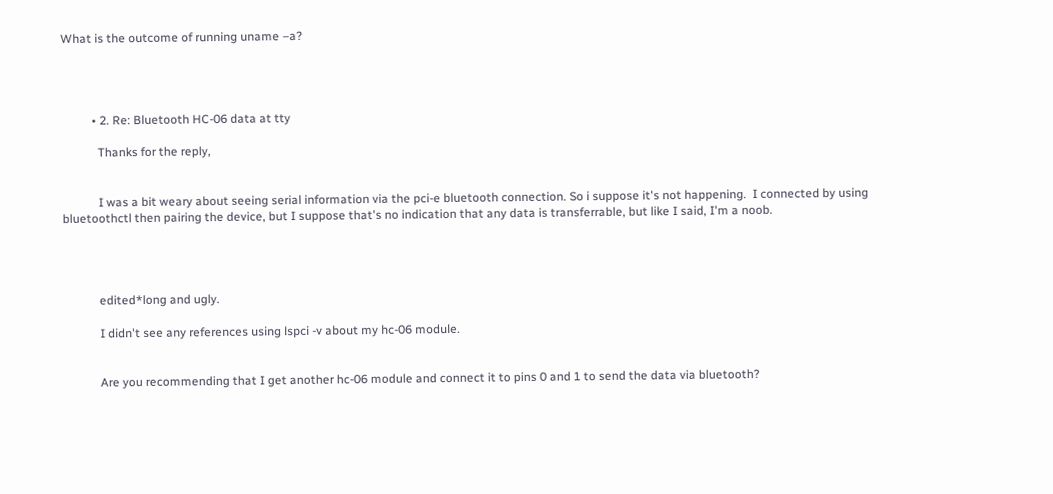What is the outcome of running uname –a?




          • 2. Re: Bluetooth HC-06 data at tty

            Thanks for the reply,


            I was a bit weary about seeing serial information via the pci-e bluetooth connection. So i suppose it's not happening.  I connected by using bluetoothctl then pairing the device, but I suppose that's no indication that any data is transferrable, but like I said, I'm a noob.




            edited*long and ugly.

            I didn't see any references using lspci -v about my hc-06 module.


            Are you recommending that I get another hc-06 module and connect it to pins 0 and 1 to send the data via bluetooth?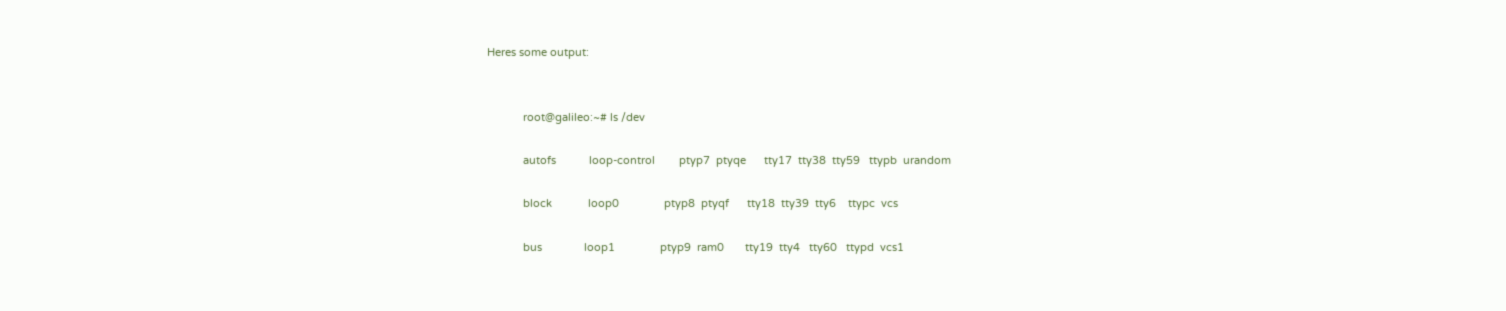Heres some output:


            root@galileo:~# ls /dev

            autofs           loop-control        ptyp7  ptyqe      tty17  tty38  tty59   ttypb  urandom

            block            loop0               ptyp8  ptyqf      tty18  tty39  tty6    ttypc  vcs

            bus              loop1               ptyp9  ram0       tty19  tty4   tty60   ttypd  vcs1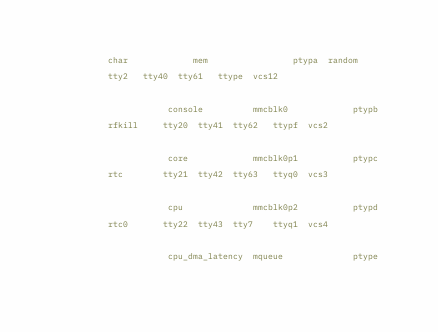char             mem                 ptypa  random     tty2   tty40  tty61   ttype  vcs12

            console          mmcblk0             ptypb  rfkill     tty20  tty41  tty62   ttypf  vcs2

            core             mmcblk0p1           ptypc  rtc        tty21  tty42  tty63   ttyq0  vcs3

            cpu              mmcblk0p2           ptypd  rtc0       tty22  tty43  tty7    ttyq1  vcs4

            cpu_dma_latency  mqueue              ptype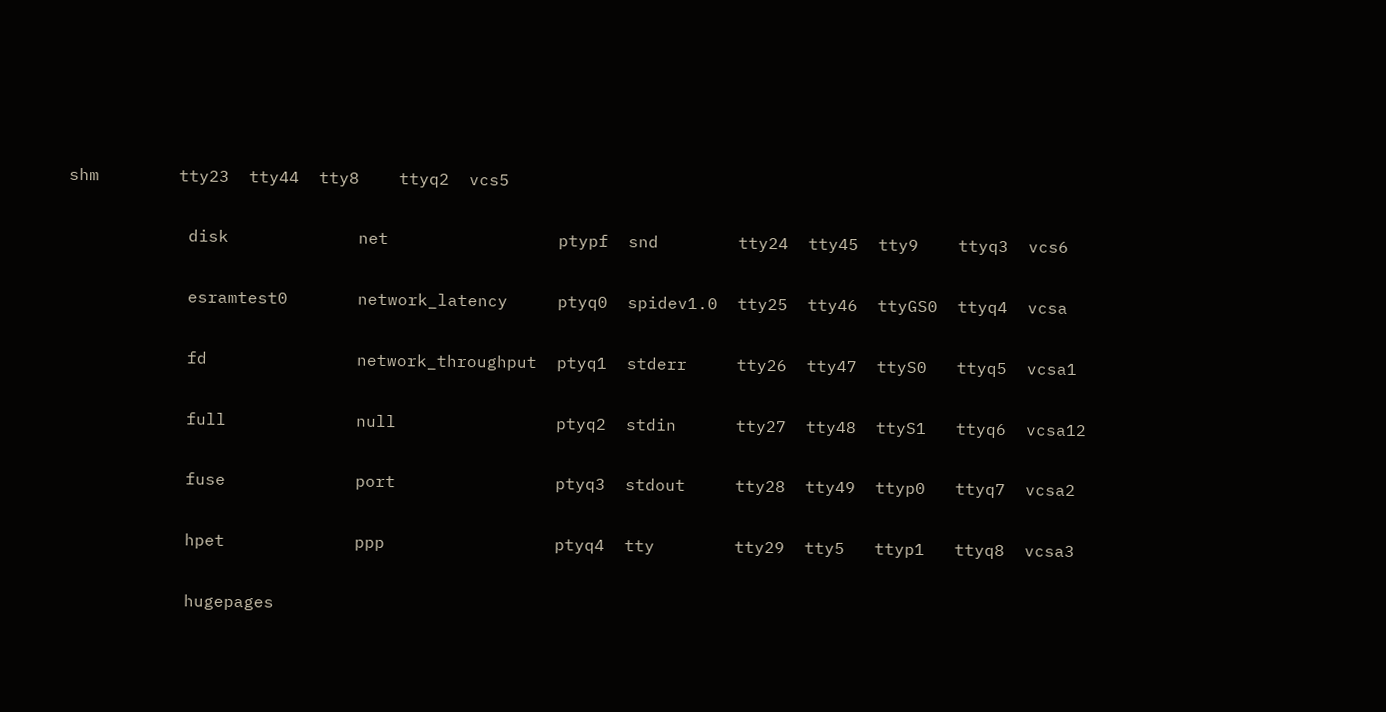shm        tty23  tty44  tty8    ttyq2  vcs5

            disk             net                 ptypf  snd        tty24  tty45  tty9    ttyq3  vcs6

            esramtest0       network_latency     ptyq0  spidev1.0  tty25  tty46  ttyGS0  ttyq4  vcsa

            fd               network_throughput  ptyq1  stderr     tty26  tty47  ttyS0   ttyq5  vcsa1

            full             null                ptyq2  stdin      tty27  tty48  ttyS1   ttyq6  vcsa12

            fuse             port                ptyq3  stdout     tty28  tty49  ttyp0   ttyq7  vcsa2

            hpet             ppp                 ptyq4  tty        tty29  tty5   ttyp1   ttyq8  vcsa3

            hugepages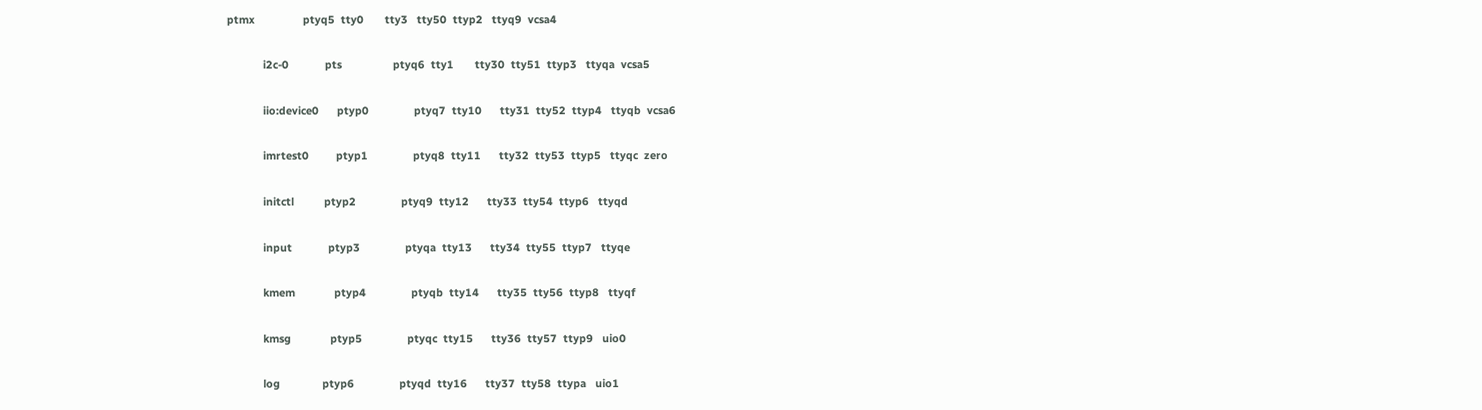ptmx                ptyq5  tty0       tty3   tty50  ttyp2   ttyq9  vcsa4

            i2c-0            pts                 ptyq6  tty1       tty30  tty51  ttyp3   ttyqa  vcsa5

            iio:device0      ptyp0               ptyq7  tty10      tty31  tty52  ttyp4   ttyqb  vcsa6

            imrtest0         ptyp1               ptyq8  tty11      tty32  tty53  ttyp5   ttyqc  zero

            initctl          ptyp2               ptyq9  tty12      tty33  tty54  ttyp6   ttyqd

            input            ptyp3               ptyqa  tty13      tty34  tty55  ttyp7   ttyqe

            kmem             ptyp4               ptyqb  tty14      tty35  tty56  ttyp8   ttyqf

            kmsg             ptyp5               ptyqc  tty15      tty36  tty57  ttyp9   uio0

            log              ptyp6               ptyqd  tty16      tty37  tty58  ttypa   uio1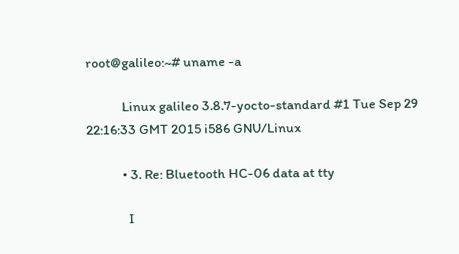root@galileo:~# uname -a

            Linux galileo 3.8.7-yocto-standard #1 Tue Sep 29 22:16:33 GMT 2015 i586 GNU/Linux

            • 3. Re: Bluetooth HC-06 data at tty

              I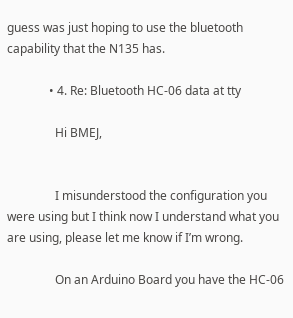guess was just hoping to use the bluetooth capability that the N135 has.

              • 4. Re: Bluetooth HC-06 data at tty

                Hi BMEJ,


                I misunderstood the configuration you were using but I think now I understand what you are using, please let me know if I’m wrong.

                On an Arduino Board you have the HC-06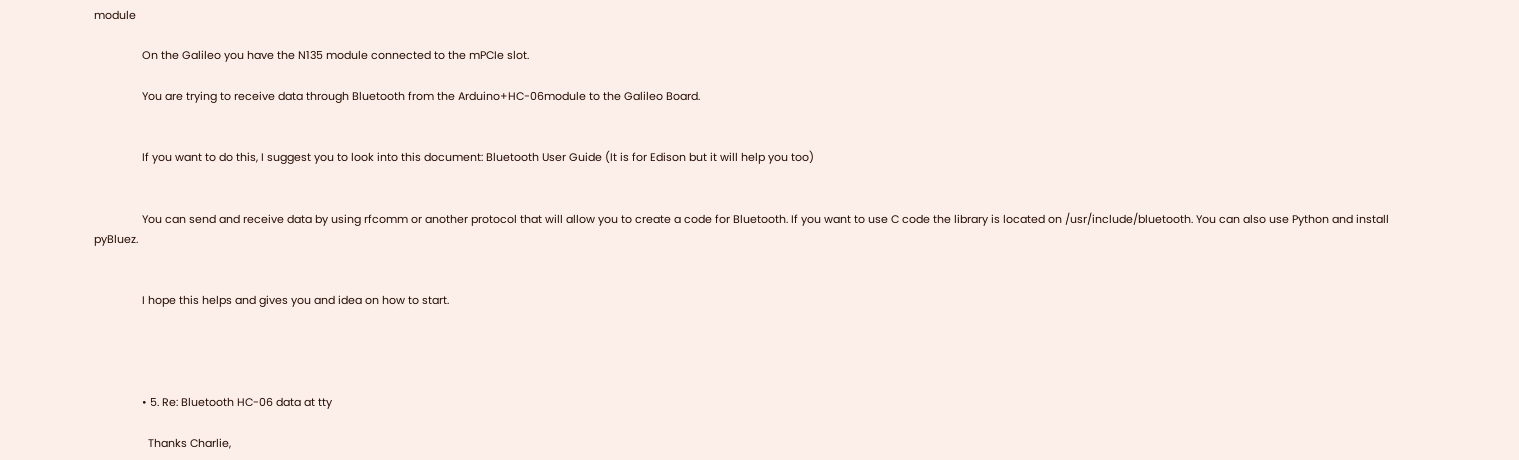module

                On the Galileo you have the N135 module connected to the mPCIe slot.

                You are trying to receive data through Bluetooth from the Arduino+HC-06module to the Galileo Board.


                If you want to do this, I suggest you to look into this document: Bluetooth User Guide (It is for Edison but it will help you too)


                You can send and receive data by using rfcomm or another protocol that will allow you to create a code for Bluetooth. If you want to use C code the library is located on /usr/include/bluetooth. You can also use Python and install pyBluez.


                I hope this helps and gives you and idea on how to start.




                • 5. Re: Bluetooth HC-06 data at tty

                  Thanks Charlie,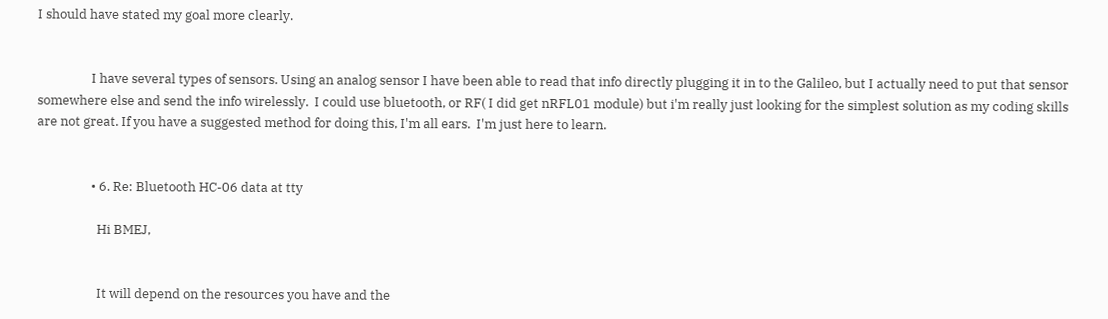I should have stated my goal more clearly.


                  I have several types of sensors. Using an analog sensor I have been able to read that info directly plugging it in to the Galileo, but I actually need to put that sensor somewhere else and send the info wirelessly.  I could use bluetooth, or RF( I did get nRFL01 module) but i'm really just looking for the simplest solution as my coding skills are not great. If you have a suggested method for doing this, I'm all ears.  I'm just here to learn.


                  • 6. Re: Bluetooth HC-06 data at tty

                    Hi BMEJ,


                    It will depend on the resources you have and the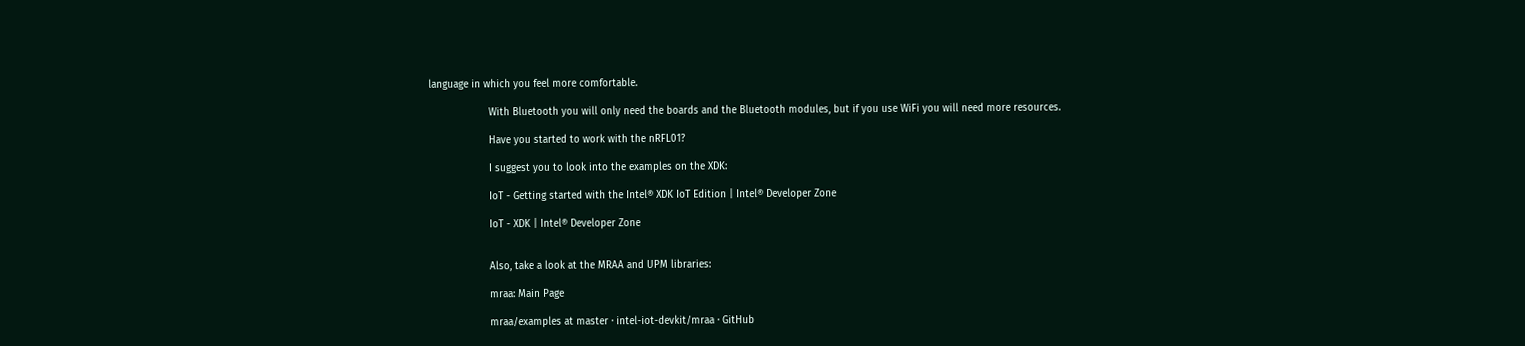language in which you feel more comfortable.

                    With Bluetooth you will only need the boards and the Bluetooth modules, but if you use WiFi you will need more resources.

                    Have you started to work with the nRFL01?

                    I suggest you to look into the examples on the XDK:

                    IoT - Getting started with the Intel® XDK IoT Edition | Intel® Developer Zone

                    IoT - XDK | Intel® Developer Zone


                    Also, take a look at the MRAA and UPM libraries:

                    mraa: Main Page

                    mraa/examples at master · intel-iot-devkit/mraa · GitHub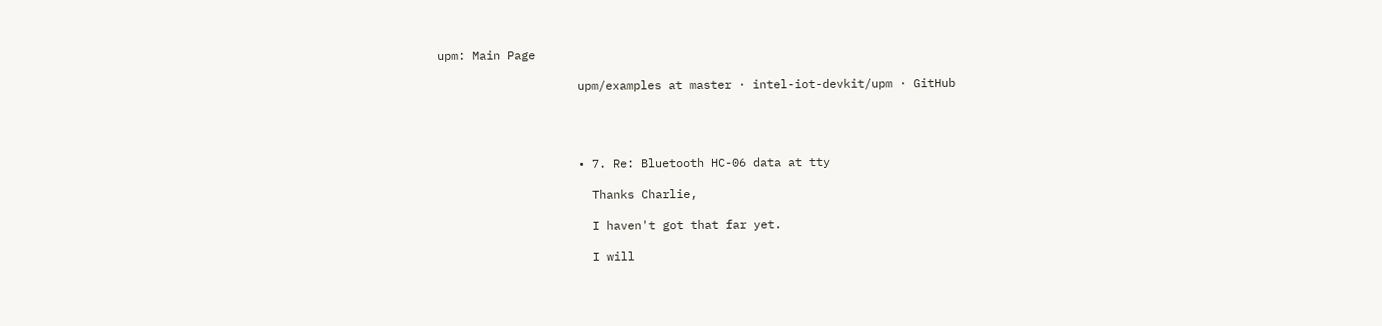upm: Main Page

                    upm/examples at master · intel-iot-devkit/upm · GitHub




                    • 7. Re: Bluetooth HC-06 data at tty

                      Thanks Charlie,

                      I haven't got that far yet.

                      I will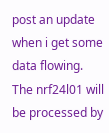post an update when i get some data flowing.  The nrf24l01 will be processed by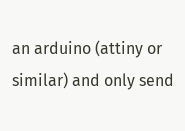an arduino (attiny or similar) and only send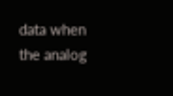data when the analog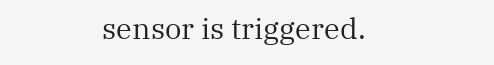sensor is triggered.